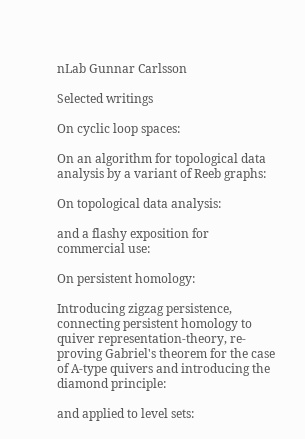nLab Gunnar Carlsson

Selected writings

On cyclic loop spaces:

On an algorithm for topological data analysis by a variant of Reeb graphs:

On topological data analysis:

and a flashy exposition for commercial use:

On persistent homology:

Introducing zigzag persistence, connecting persistent homology to quiver representation-theory, re-proving Gabriel's theorem for the case of A-type quivers and introducing the diamond principle:

and applied to level sets: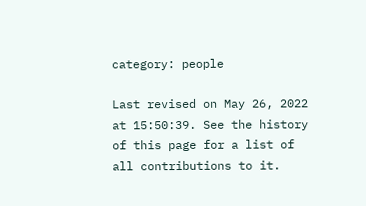category: people

Last revised on May 26, 2022 at 15:50:39. See the history of this page for a list of all contributions to it.